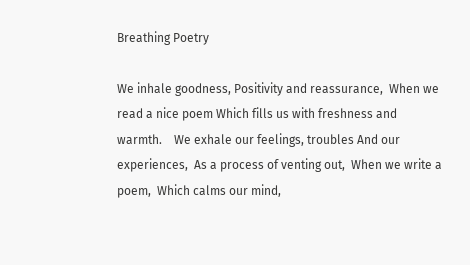Breathing Poetry

We inhale goodness, Positivity and reassurance,  When we read a nice poem Which fills us with freshness and warmth.    We exhale our feelings, troubles And our experiences,  As a process of venting out,  When we write a poem,  Which calms our mind,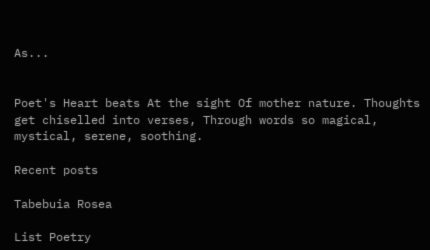As...


Poet's Heart beats At the sight Of mother nature. Thoughts get chiselled into verses, Through words so magical, mystical, serene, soothing.

Recent posts

Tabebuia Rosea

List Poetry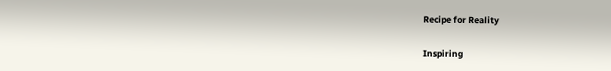Recipe for Reality

Inspiring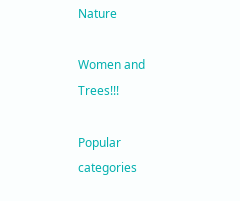Nature

Women and Trees!!!

Popular categories